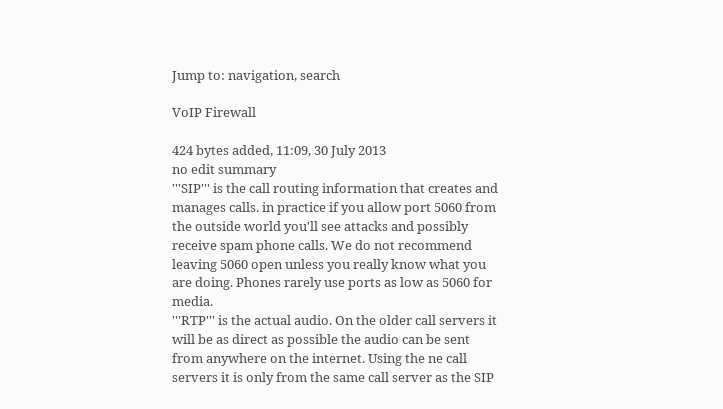Jump to: navigation, search

VoIP Firewall

424 bytes added, 11:09, 30 July 2013
no edit summary
'''SIP''' is the call routing information that creates and manages calls. in practice if you allow port 5060 from the outside world you'll see attacks and possibly receive spam phone calls. We do not recommend leaving 5060 open unless you really know what you are doing. Phones rarely use ports as low as 5060 for media.
'''RTP''' is the actual audio. On the older call servers it will be as direct as possible the audio can be sent from anywhere on the internet. Using the ne call servers it is only from the same call server as the SIP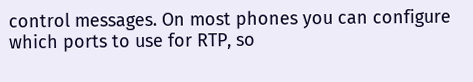control messages. On most phones you can configure which ports to use for RTP, so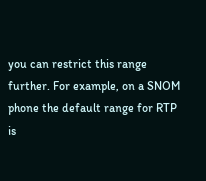you can restrict this range further. For example, on a SNOM phone the default range for RTP is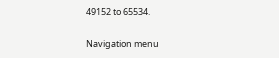49152 to 65534.

Navigation menu